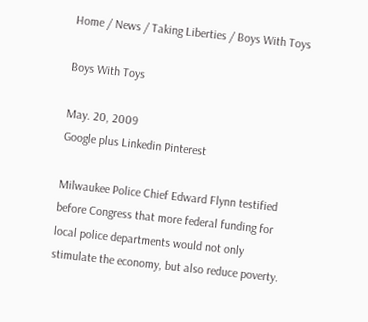Home / News / Taking Liberties / Boys With Toys

Boys With Toys

May. 20, 2009
Google plus Linkedin Pinterest

Milwaukee Police Chief Edward Flynn testified before Congress that more federal funding for local police departments would not only stimulate the economy, but also reduce poverty.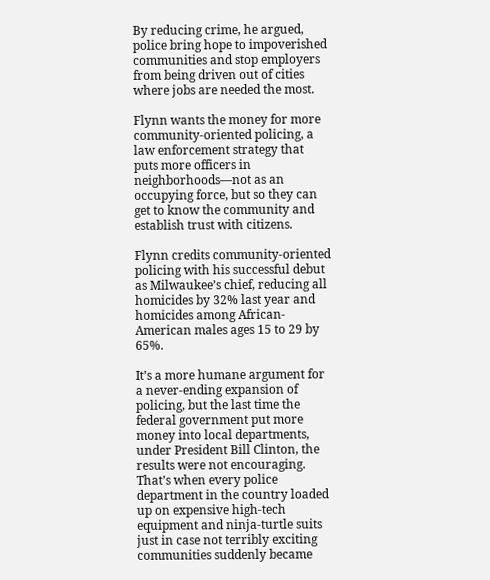By reducing crime, he argued, police bring hope to impoverished communities and stop employers from being driven out of cities where jobs are needed the most.

Flynn wants the money for more community-oriented policing, a law enforcement strategy that puts more officers in neighborhoods—not as an occupying force, but so they can get to know the community and establish trust with citizens.

Flynn credits community-oriented policing with his successful debut as Milwaukee’s chief, reducing all homicides by 32% last year and homicides among African-American males ages 15 to 29 by 65%.

It’s a more humane argument for a never-ending expansion of policing, but the last time the federal government put more money into local departments, under President Bill Clinton, the results were not encouraging. That’s when every police department in the country loaded up on expensive high-tech equipment and ninja-turtle suits just in case not terribly exciting communities suddenly became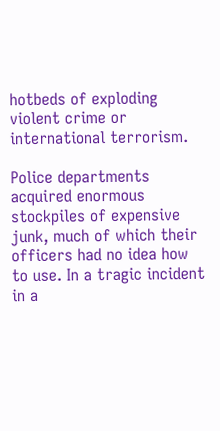hotbeds of exploding violent crime or international terrorism.

Police departments acquired enormous stockpiles of expensive junk, much of which their officers had no idea how to use. In a tragic incident in a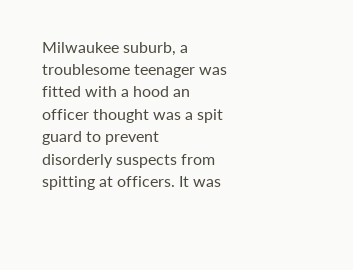Milwaukee suburb, a troublesome teenager was fitted with a hood an officer thought was a spit guard to prevent disorderly suspects from spitting at officers. It was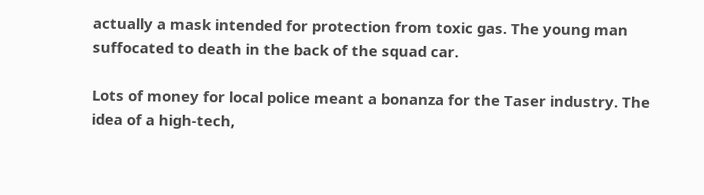actually a mask intended for protection from toxic gas. The young man suffocated to death in the back of the squad car.

Lots of money for local police meant a bonanza for the Taser industry. The idea of a high-tech,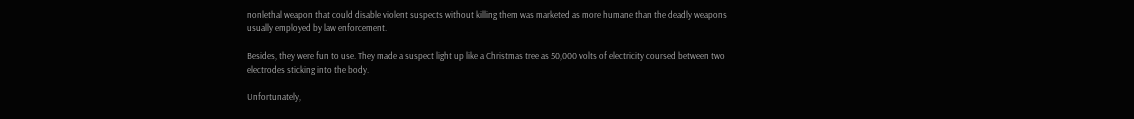nonlethal weapon that could disable violent suspects without killing them was marketed as more humane than the deadly weapons usually employed by law enforcement.

Besides, they were fun to use. They made a suspect light up like a Christmas tree as 50,000 volts of electricity coursed between two electrodes sticking into the body.

Unfortunately,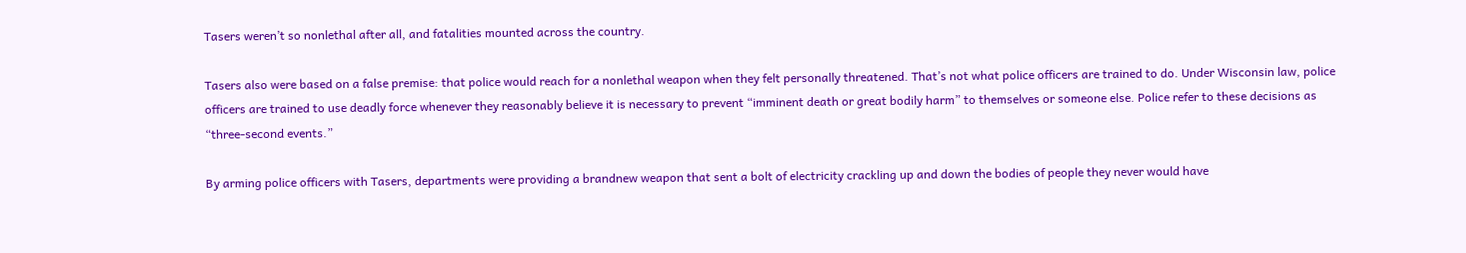Tasers weren’t so nonlethal after all, and fatalities mounted across the country.

Tasers also were based on a false premise: that police would reach for a nonlethal weapon when they felt personally threatened. That’s not what police officers are trained to do. Under Wisconsin law, police officers are trained to use deadly force whenever they reasonably believe it is necessary to prevent “imminent death or great bodily harm” to themselves or someone else. Police refer to these decisions as “three-second events.”

By arming police officers with Tasers, departments were providing a brandnew weapon that sent a bolt of electricity crackling up and down the bodies of people they never would have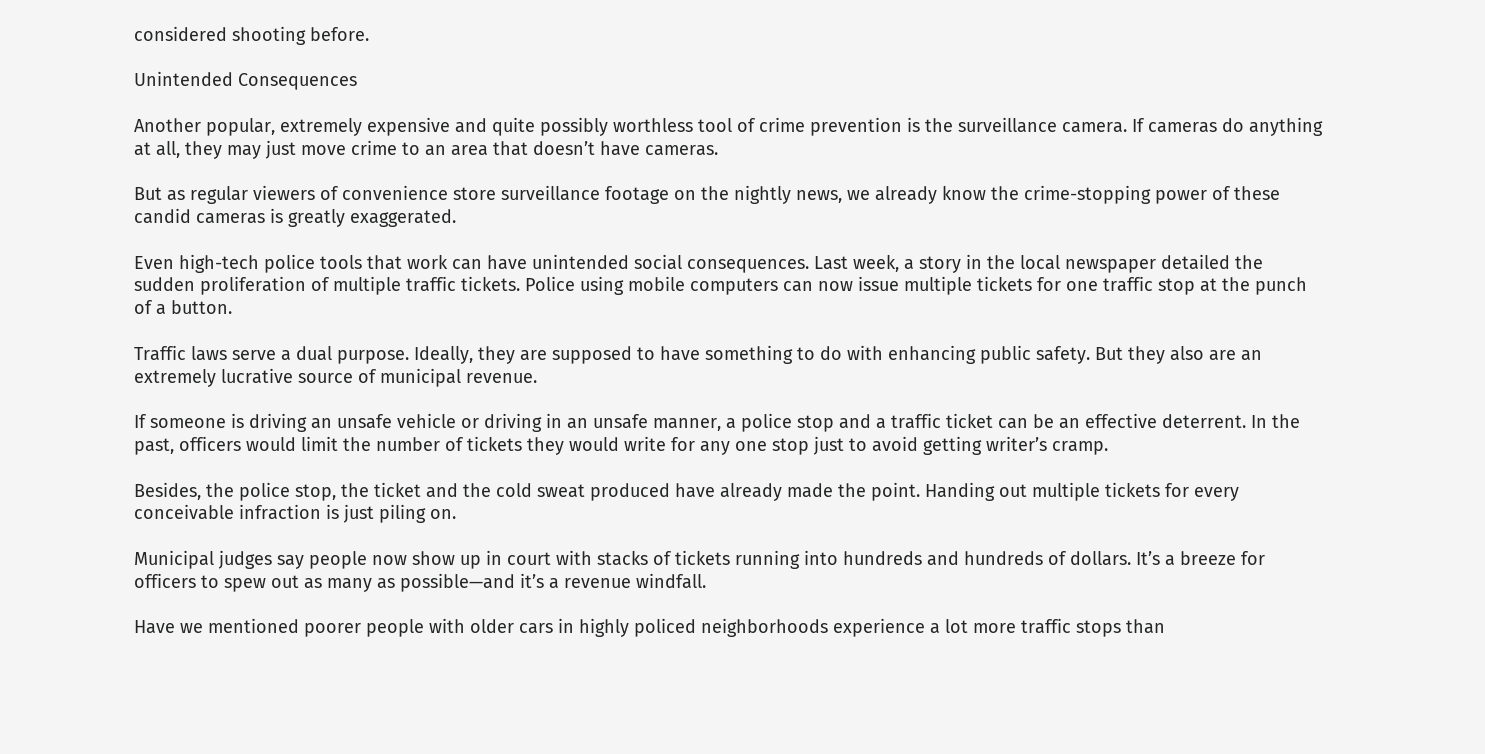considered shooting before.

Unintended Consequences

Another popular, extremely expensive and quite possibly worthless tool of crime prevention is the surveillance camera. If cameras do anything at all, they may just move crime to an area that doesn’t have cameras.

But as regular viewers of convenience store surveillance footage on the nightly news, we already know the crime-stopping power of these candid cameras is greatly exaggerated.

Even high-tech police tools that work can have unintended social consequences. Last week, a story in the local newspaper detailed the sudden proliferation of multiple traffic tickets. Police using mobile computers can now issue multiple tickets for one traffic stop at the punch of a button.

Traffic laws serve a dual purpose. Ideally, they are supposed to have something to do with enhancing public safety. But they also are an extremely lucrative source of municipal revenue.

If someone is driving an unsafe vehicle or driving in an unsafe manner, a police stop and a traffic ticket can be an effective deterrent. In the past, officers would limit the number of tickets they would write for any one stop just to avoid getting writer’s cramp.

Besides, the police stop, the ticket and the cold sweat produced have already made the point. Handing out multiple tickets for every conceivable infraction is just piling on.

Municipal judges say people now show up in court with stacks of tickets running into hundreds and hundreds of dollars. It’s a breeze for officers to spew out as many as possible—and it’s a revenue windfall.

Have we mentioned poorer people with older cars in highly policed neighborhoods experience a lot more traffic stops than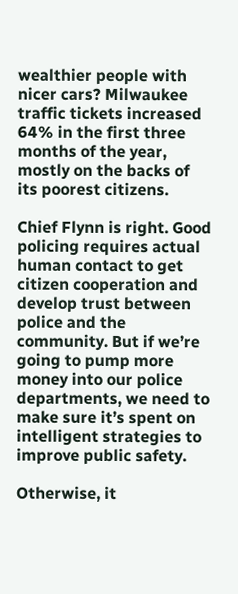wealthier people with nicer cars? Milwaukee traffic tickets increased 64% in the first three months of the year, mostly on the backs of its poorest citizens.

Chief Flynn is right. Good policing requires actual human contact to get citizen cooperation and develop trust between police and the community. But if we’re going to pump more money into our police departments, we need to make sure it’s spent on intelligent strategies to improve public safety.

Otherwise, it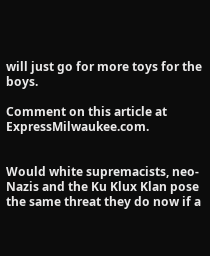will just go for more toys for the boys.

Comment on this article at ExpressMilwaukee.com.


Would white supremacists, neo-Nazis and the Ku Klux Klan pose the same threat they do now if a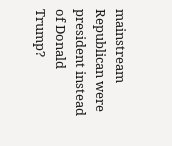mainstream Republican were president instead of Donald Trump?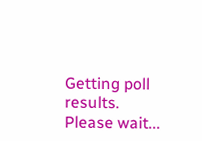Getting poll results. Please wait...